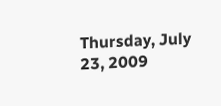Thursday, July 23, 2009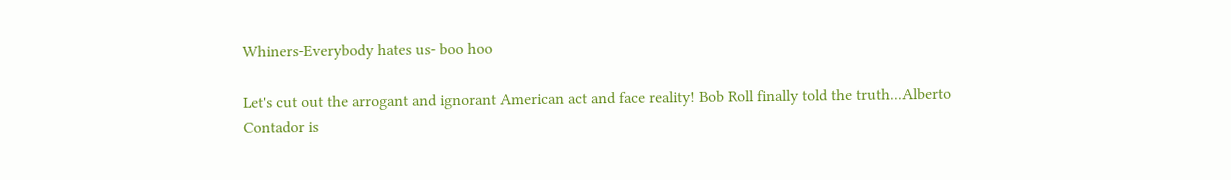Whiners-Everybody hates us- boo hoo

Let's cut out the arrogant and ignorant American act and face reality! Bob Roll finally told the truth...Alberto Contador is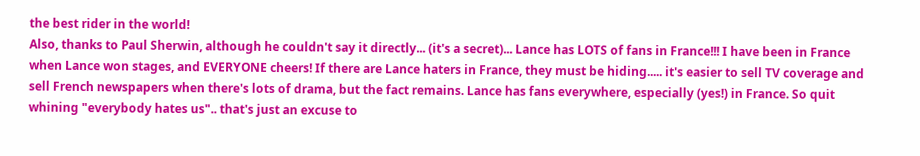the best rider in the world!
Also, thanks to Paul Sherwin, although he couldn't say it directly... (it's a secret)... Lance has LOTS of fans in France!!! I have been in France when Lance won stages, and EVERYONE cheers! If there are Lance haters in France, they must be hiding..... it's easier to sell TV coverage and sell French newspapers when there's lots of drama, but the fact remains. Lance has fans everywhere, especially (yes!) in France. So quit whining "everybody hates us".. that's just an excuse to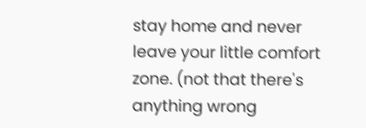stay home and never leave your little comfort zone. (not that there's anything wrong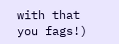with that you fags!)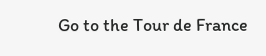Go to the Tour de France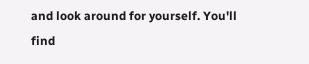and look around for yourself. You'll find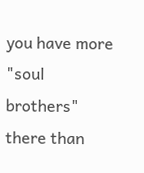you have more "soul brothers" there than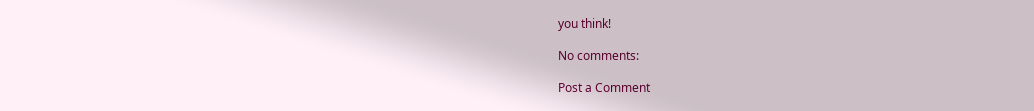you think!

No comments:

Post a Comment